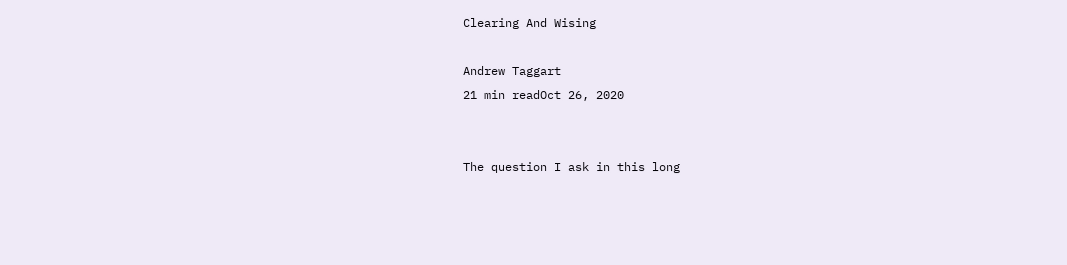Clearing And Wising

Andrew Taggart
21 min readOct 26, 2020


The question I ask in this long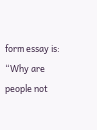form essay is: “Why are people not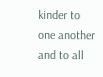kinder to one another and to all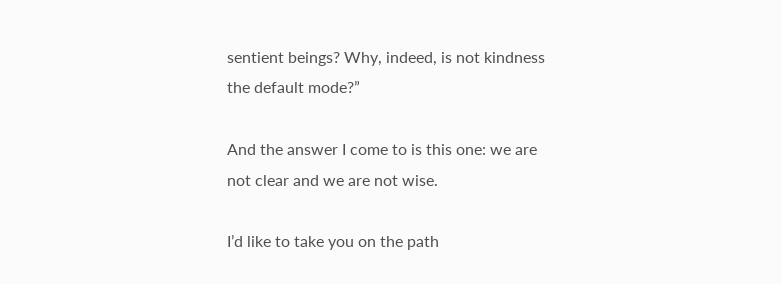sentient beings? Why, indeed, is not kindness the default mode?”

And the answer I come to is this one: we are not clear and we are not wise.

I’d like to take you on the path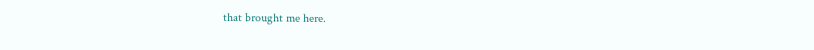that brought me here.